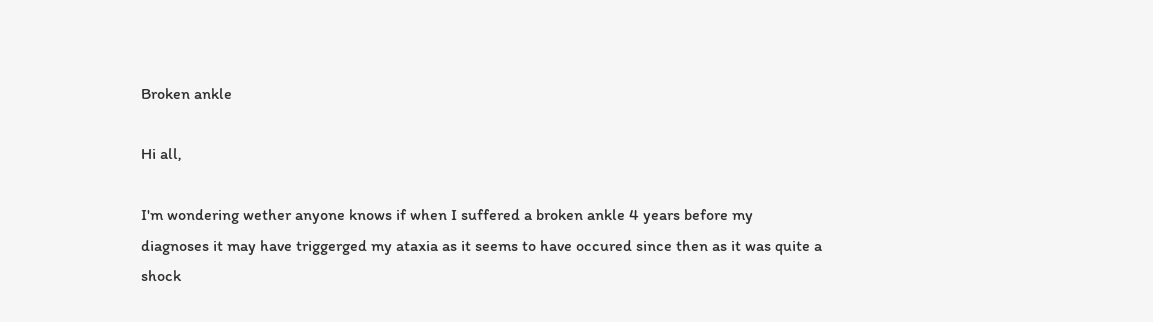Broken ankle

Hi all,

I'm wondering wether anyone knows if when I suffered a broken ankle 4 years before my diagnoses it may have triggerged my ataxia as it seems to have occured since then as it was quite a shock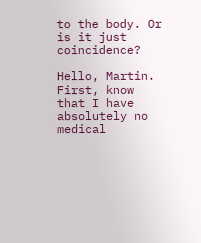to the body. Or is it just coincidence?

Hello, Martin. First, know that I have absolutely no medical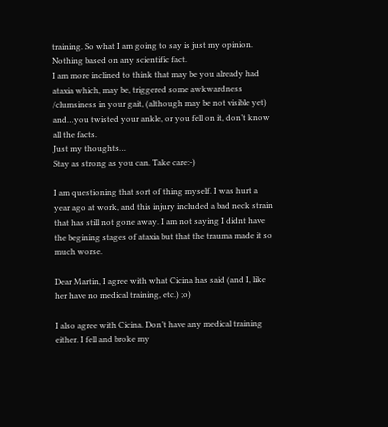training. So what I am going to say is just my opinion. Nothing based on any scientific fact.
I am more inclined to think that may be you already had ataxia which, may be, triggered some awkwardness /clumsiness in your gait, (although may be not visible yet) and…you twisted your ankle, or you fell on it, don’t know all the facts.
Just my thoughts…
Stay as strong as you can. Take care:-)

I am questioning that sort of thing myself. I was hurt a year ago at work, and this injury included a bad neck strain that has still not gone away. I am not saying I didnt have the begining stages of ataxia but that the trauma made it so much worse.

Dear Martin, I agree with what Cicina has said (and I, like her have no medical training, etc.) ;o)

I also agree with Cicina. Don’t have any medical training either. I fell and broke my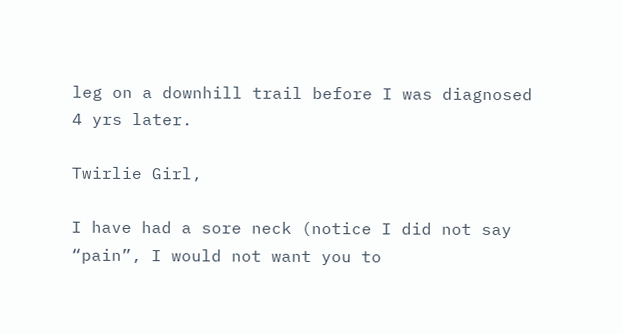leg on a downhill trail before I was diagnosed 4 yrs later.

Twirlie Girl,

I have had a sore neck (notice I did not say “pain”, I would not want you to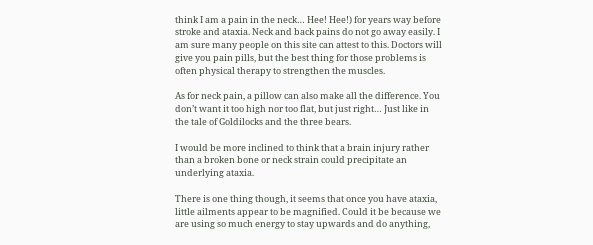think I am a pain in the neck… Hee! Hee!) for years way before stroke and ataxia. Neck and back pains do not go away easily. I am sure many people on this site can attest to this. Doctors will give you pain pills, but the best thing for those problems is often physical therapy to strengthen the muscles.

As for neck pain, a pillow can also make all the difference. You don’t want it too high nor too flat, but just right… Just like in the tale of Goldilocks and the three bears.

I would be more inclined to think that a brain injury rather than a broken bone or neck strain could precipitate an underlying ataxia.

There is one thing though, it seems that once you have ataxia, little ailments appear to be magnified. Could it be because we are using so much energy to stay upwards and do anything,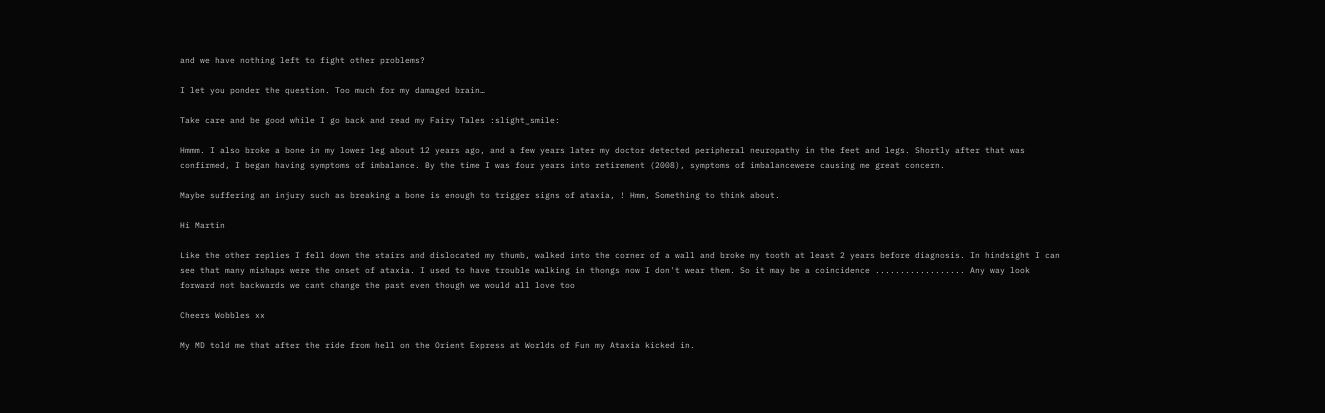and we have nothing left to fight other problems?

I let you ponder the question. Too much for my damaged brain…

Take care and be good while I go back and read my Fairy Tales :slight_smile:

Hmmm. I also broke a bone in my lower leg about 12 years ago, and a few years later my doctor detected peripheral neuropathy in the feet and legs. Shortly after that was confirmed, I began having symptoms of imbalance. By the time I was four years into retirement (2008), symptoms of imbalancewere causing me great concern.

Maybe suffering an injury such as breaking a bone is enough to trigger signs of ataxia, ! Hmm, Something to think about.

Hi Martin

Like the other replies I fell down the stairs and dislocated my thumb, walked into the corner of a wall and broke my tooth at least 2 years before diagnosis. In hindsight I can see that many mishaps were the onset of ataxia. I used to have trouble walking in thongs now I don't wear them. So it may be a coincidence .................. Any way look forward not backwards we cant change the past even though we would all love too

Cheers Wobbles xx

My MD told me that after the ride from hell on the Orient Express at Worlds of Fun my Ataxia kicked in.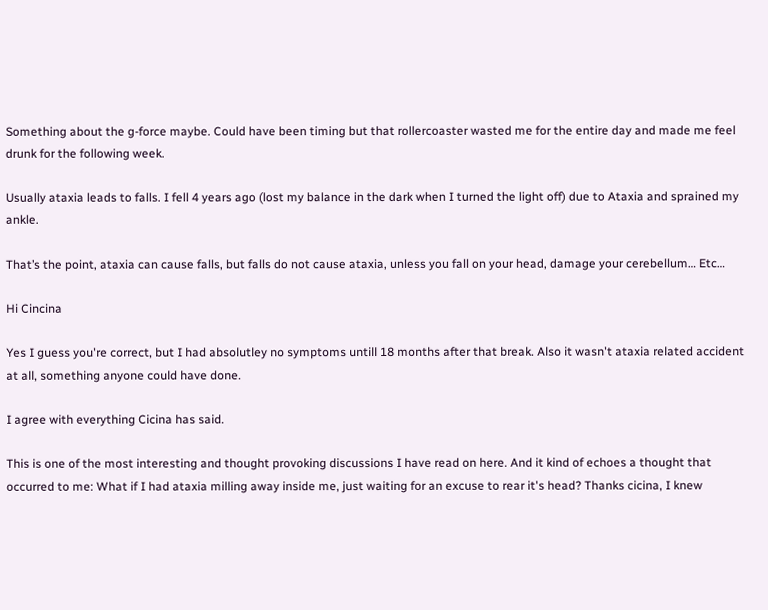Something about the g-force maybe. Could have been timing but that rollercoaster wasted me for the entire day and made me feel drunk for the following week.

Usually ataxia leads to falls. I fell 4 years ago (lost my balance in the dark when I turned the light off) due to Ataxia and sprained my ankle.

That’s the point, ataxia can cause falls, but falls do not cause ataxia, unless you fall on your head, damage your cerebellum… Etc…

Hi Cincina

Yes I guess you're correct, but I had absolutley no symptoms untill 18 months after that break. Also it wasn't ataxia related accident at all, something anyone could have done.

I agree with everything Cicina has said.

This is one of the most interesting and thought provoking discussions I have read on here. And it kind of echoes a thought that occurred to me: What if I had ataxia milling away inside me, just waiting for an excuse to rear it's head? Thanks cicina, I knew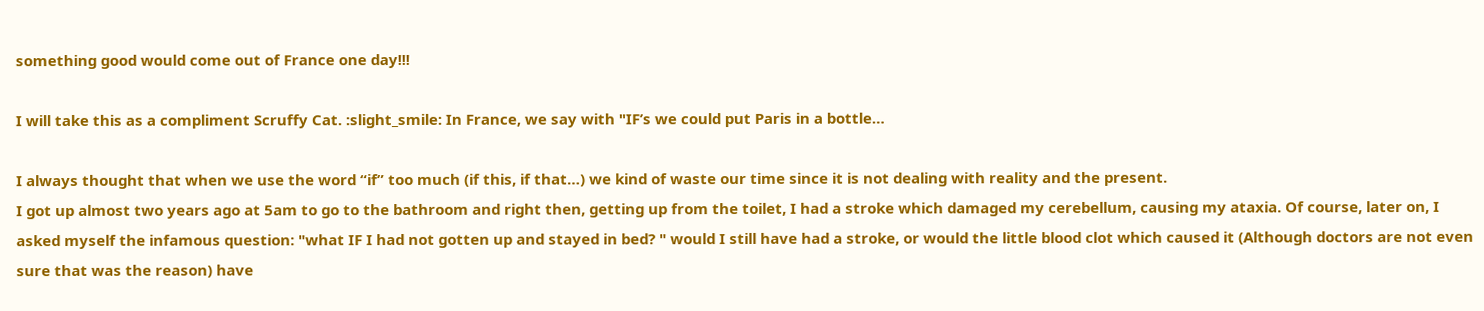something good would come out of France one day!!!

I will take this as a compliment Scruffy Cat. :slight_smile: In France, we say with "IF’s we could put Paris in a bottle…

I always thought that when we use the word “if” too much (if this, if that…) we kind of waste our time since it is not dealing with reality and the present.
I got up almost two years ago at 5am to go to the bathroom and right then, getting up from the toilet, I had a stroke which damaged my cerebellum, causing my ataxia. Of course, later on, I asked myself the infamous question: "what IF I had not gotten up and stayed in bed? " would I still have had a stroke, or would the little blood clot which caused it (Although doctors are not even sure that was the reason) have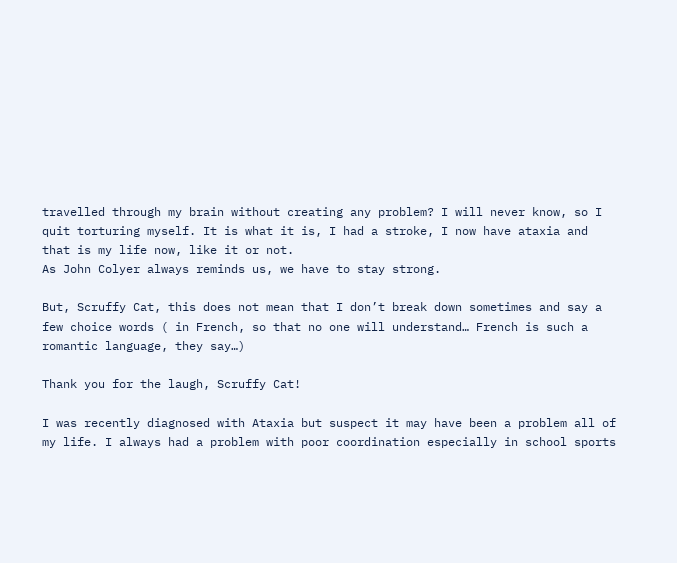travelled through my brain without creating any problem? I will never know, so I quit torturing myself. It is what it is, I had a stroke, I now have ataxia and that is my life now, like it or not.
As John Colyer always reminds us, we have to stay strong.

But, Scruffy Cat, this does not mean that I don’t break down sometimes and say a few choice words ( in French, so that no one will understand… French is such a romantic language, they say…)

Thank you for the laugh, Scruffy Cat!

I was recently diagnosed with Ataxia but suspect it may have been a problem all of my life. I always had a problem with poor coordination especially in school sports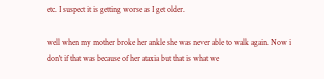etc. I suspect it is getting worse as I get older.

well when my mother broke her ankle she was never able to walk again. Now i don't if that was because of her ataxia but that is what we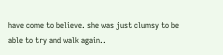have come to believe. she was just clumsy to be able to try and walk again..